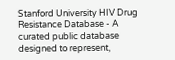Stanford University HIV Drug Resistance Database - A curated public database designed to represent,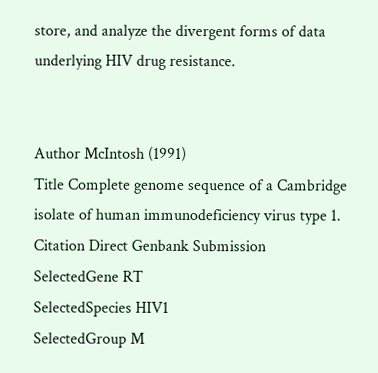store, and analyze the divergent forms of data underlying HIV drug resistance.


Author McIntosh (1991)
Title Complete genome sequence of a Cambridge isolate of human immunodeficiency virus type 1.
Citation Direct Genbank Submission
SelectedGene RT
SelectedSpecies HIV1
SelectedGroup M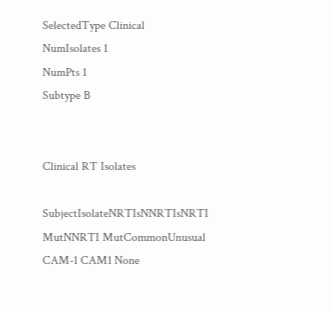SelectedType Clinical
NumIsolates 1
NumPts 1
Subtype B


Clinical RT Isolates

SubjectIsolateNRTIsNNRTIsNRTI MutNNRTI MutCommonUnusual
CAM-1 CAM1 None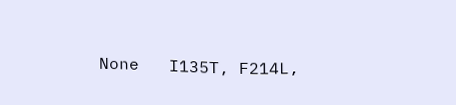None   I135T, F214L,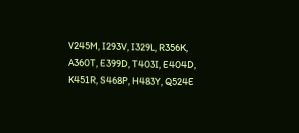V245M, I293V, I329L, R356K, A360T, E399D, T403I, E404D, K451R, S468P, H483Y, Q524E